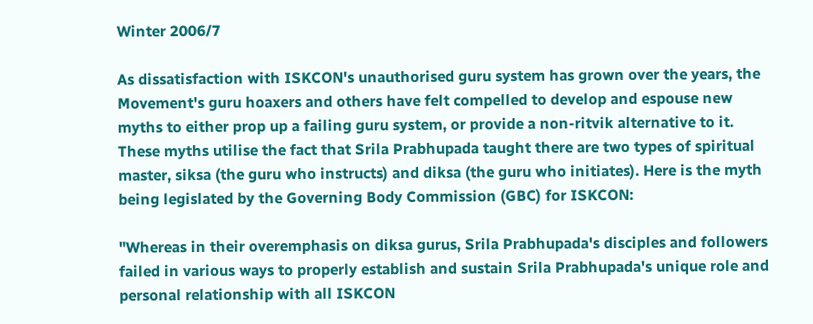Winter 2006/7

As dissatisfaction with ISKCON's unauthorised guru system has grown over the years, the Movement's guru hoaxers and others have felt compelled to develop and espouse new myths to either prop up a failing guru system, or provide a non-ritvik alternative to it. These myths utilise the fact that Srila Prabhupada taught there are two types of spiritual master, siksa (the guru who instructs) and diksa (the guru who initiates). Here is the myth being legislated by the Governing Body Commission (GBC) for ISKCON:

"Whereas in their overemphasis on diksa gurus, Srila Prabhupada's disciples and followers failed in various ways to properly establish and sustain Srila Prabhupada's unique role and personal relationship with all ISKCON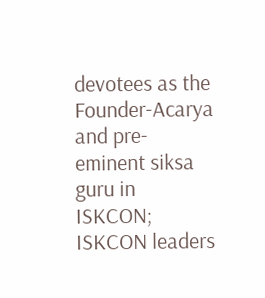devotees as the Founder-Acarya and pre-eminent siksa guru in ISKCON; ISKCON leaders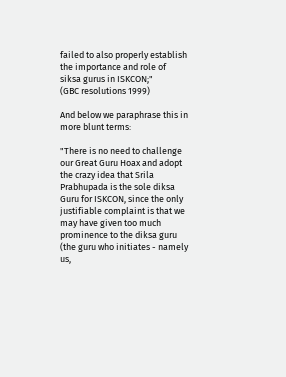failed to also properly establish the importance and role of siksa gurus in ISKCON;"
(GBC resolutions 1999)

And below we paraphrase this in more blunt terms:

"There is no need to challenge our Great Guru Hoax and adopt the crazy idea that Srila Prabhupada is the sole diksa Guru for ISKCON, since the only justifiable complaint is that we may have given too much prominence to the diksa guru (the guru who initiates - namely us,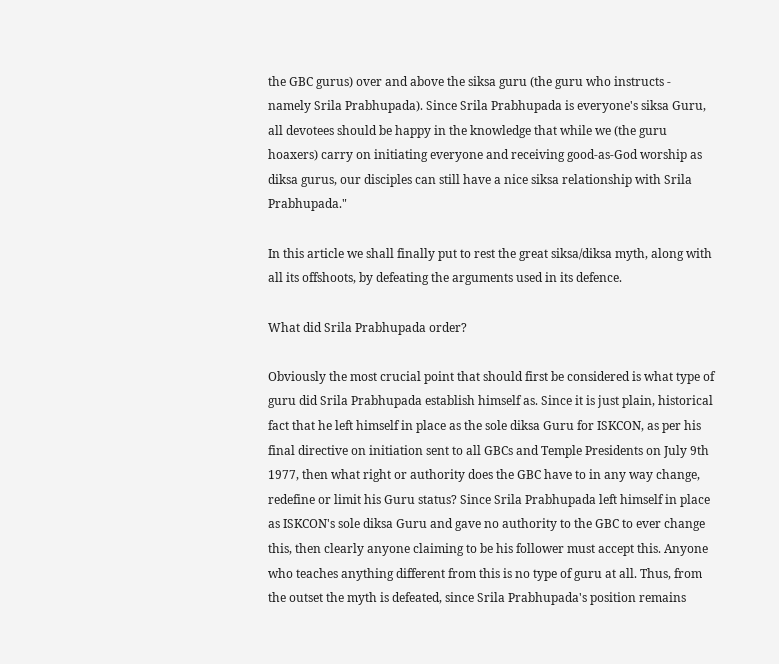the GBC gurus) over and above the siksa guru (the guru who instructs - namely Srila Prabhupada). Since Srila Prabhupada is everyone's siksa Guru, all devotees should be happy in the knowledge that while we (the guru hoaxers) carry on initiating everyone and receiving good-as-God worship as diksa gurus, our disciples can still have a nice siksa relationship with Srila Prabhupada."

In this article we shall finally put to rest the great siksa/diksa myth, along with all its offshoots, by defeating the arguments used in its defence.

What did Srila Prabhupada order?

Obviously the most crucial point that should first be considered is what type of guru did Srila Prabhupada establish himself as. Since it is just plain, historical fact that he left himself in place as the sole diksa Guru for ISKCON, as per his final directive on initiation sent to all GBCs and Temple Presidents on July 9th 1977, then what right or authority does the GBC have to in any way change, redefine or limit his Guru status? Since Srila Prabhupada left himself in place as ISKCON's sole diksa Guru and gave no authority to the GBC to ever change this, then clearly anyone claiming to be his follower must accept this. Anyone who teaches anything different from this is no type of guru at all. Thus, from the outset the myth is defeated, since Srila Prabhupada's position remains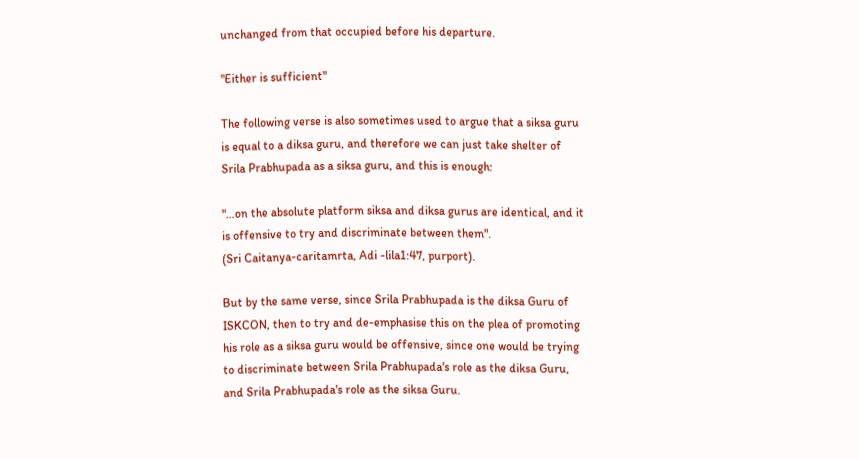unchanged from that occupied before his departure.

"Either is sufficient"

The following verse is also sometimes used to argue that a siksa guru is equal to a diksa guru, and therefore we can just take shelter of Srila Prabhupada as a siksa guru, and this is enough:

"…on the absolute platform siksa and diksa gurus are identical, and it is offensive to try and discriminate between them".
(Sri Caitanya-caritamrta, Adi -lila1:47, purport).

But by the same verse, since Srila Prabhupada is the diksa Guru of ISKCON, then to try and de-emphasise this on the plea of promoting his role as a siksa guru would be offensive, since one would be trying to discriminate between Srila Prabhupada's role as the diksa Guru, and Srila Prabhupada's role as the siksa Guru.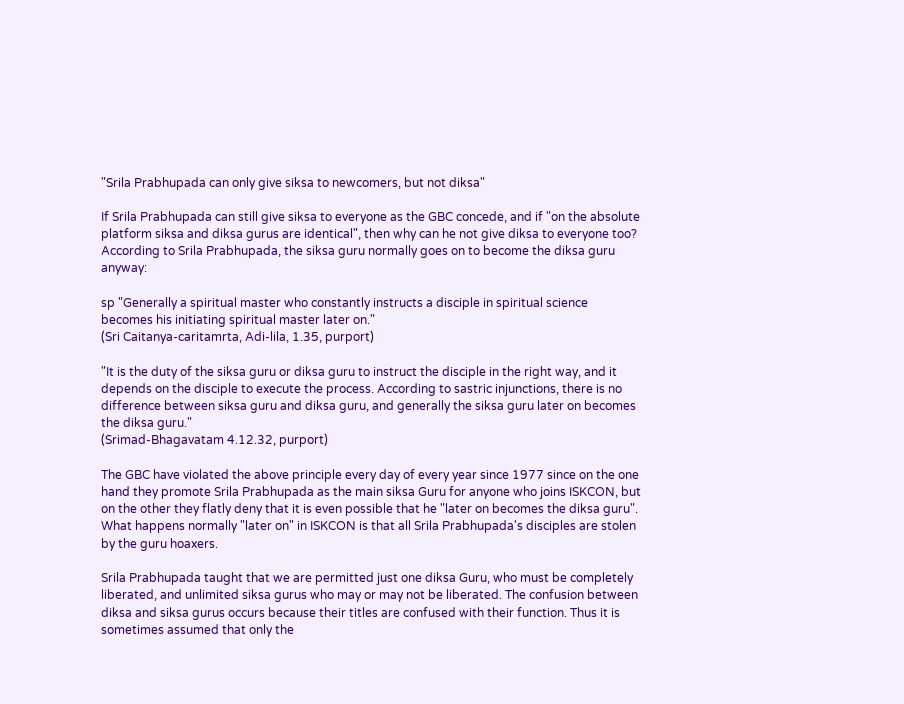"Srila Prabhupada can only give siksa to newcomers, but not diksa"

If Srila Prabhupada can still give siksa to everyone as the GBC concede, and if "on the absolute platform siksa and diksa gurus are identical", then why can he not give diksa to everyone too? According to Srila Prabhupada, the siksa guru normally goes on to become the diksa guru anyway:

sp "Generally a spiritual master who constantly instructs a disciple in spiritual science becomes his initiating spiritual master later on."
(Sri Caitanya-caritamrta, Adi-lila, 1.35, purport)

"It is the duty of the siksa guru or diksa guru to instruct the disciple in the right way, and it depends on the disciple to execute the process. According to sastric injunctions, there is no difference between siksa guru and diksa guru, and generally the siksa guru later on becomes the diksa guru."
(Srimad-Bhagavatam 4.12.32, purport)

The GBC have violated the above principle every day of every year since 1977 since on the one hand they promote Srila Prabhupada as the main siksa Guru for anyone who joins ISKCON, but on the other they flatly deny that it is even possible that he "later on becomes the diksa guru". What happens normally "later on" in ISKCON is that all Srila Prabhupada's disciples are stolen by the guru hoaxers.

Srila Prabhupada taught that we are permitted just one diksa Guru, who must be completely liberated, and unlimited siksa gurus who may or may not be liberated. The confusion between diksa and siksa gurus occurs because their titles are confused with their function. Thus it is sometimes assumed that only the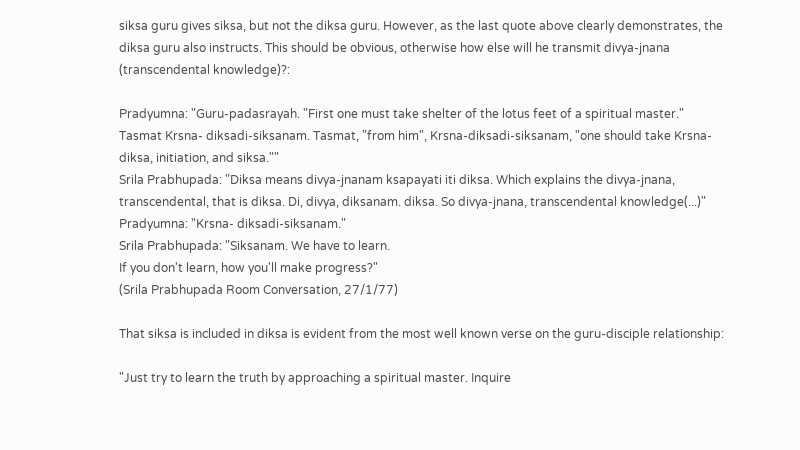siksa guru gives siksa, but not the diksa guru. However, as the last quote above clearly demonstrates, the diksa guru also instructs. This should be obvious, otherwise how else will he transmit divya-jnana (transcendental knowledge)?:

Pradyumna: "Guru-padasrayah. "First one must take shelter of the lotus feet of a spiritual master." Tasmat Krsna- diksadi-siksanam. Tasmat, "from him", Krsna-diksadi-siksanam, "one should take Krsna- diksa, initiation, and siksa.""
Srila Prabhupada: "Diksa means divya-jnanam ksapayati iti diksa. Which explains the divya-jnana, transcendental, that is diksa. Di, divya, diksanam. diksa. So divya-jnana, transcendental knowledge(...)"
Pradyumna: "Krsna- diksadi-siksanam."
Srila Prabhupada: "Siksanam. We have to learn.
If you don't learn, how you'll make progress?"
(Srila Prabhupada Room Conversation, 27/1/77)

That siksa is included in diksa is evident from the most well known verse on the guru-disciple relationship:

"Just try to learn the truth by approaching a spiritual master. Inquire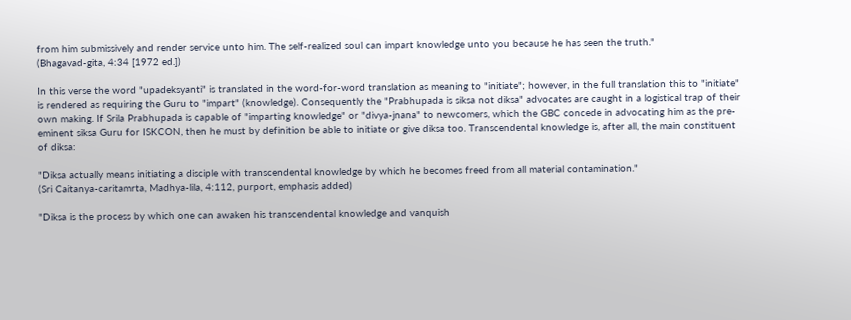from him submissively and render service unto him. The self-realized soul can impart knowledge unto you because he has seen the truth."
(Bhagavad-gita, 4:34 [1972 ed.])

In this verse the word "upadeksyanti" is translated in the word-for-word translation as meaning to "initiate"; however, in the full translation this to "initiate" is rendered as requiring the Guru to "impart" (knowledge). Consequently the "Prabhupada is siksa not diksa" advocates are caught in a logistical trap of their own making. If Srila Prabhupada is capable of "imparting knowledge" or "divya-jnana" to newcomers, which the GBC concede in advocating him as the pre-eminent siksa Guru for ISKCON, then he must by definition be able to initiate or give diksa too. Transcendental knowledge is, after all, the main constituent of diksa:

"Diksa actually means initiating a disciple with transcendental knowledge by which he becomes freed from all material contamination."
(Sri Caitanya-caritamrta, Madhya-lila, 4:112, purport, emphasis added)

"Diksa is the process by which one can awaken his transcendental knowledge and vanquish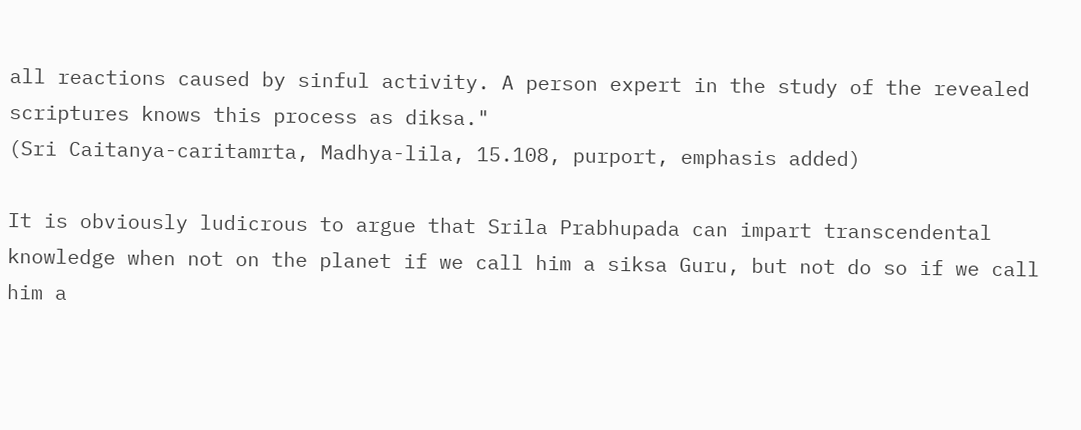all reactions caused by sinful activity. A person expert in the study of the revealed scriptures knows this process as diksa."
(Sri Caitanya-caritamrta, Madhya-lila, 15.108, purport, emphasis added)

It is obviously ludicrous to argue that Srila Prabhupada can impart transcendental knowledge when not on the planet if we call him a siksa Guru, but not do so if we call him a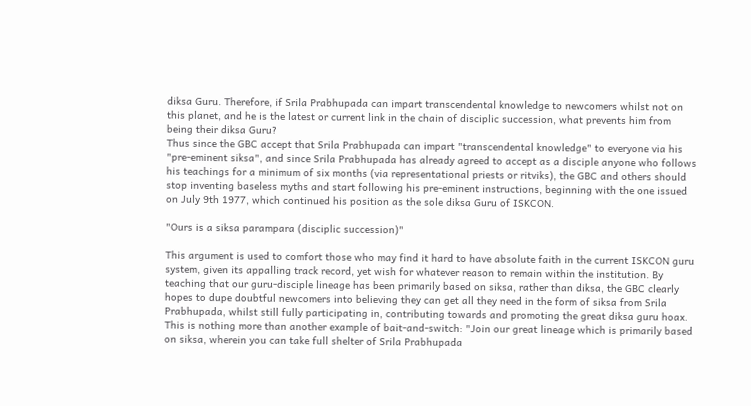diksa Guru. Therefore, if Srila Prabhupada can impart transcendental knowledge to newcomers whilst not on this planet, and he is the latest or current link in the chain of disciplic succession, what prevents him from being their diksa Guru?
Thus since the GBC accept that Srila Prabhupada can impart "transcendental knowledge" to everyone via his "pre-eminent siksa", and since Srila Prabhupada has already agreed to accept as a disciple anyone who follows his teachings for a minimum of six months (via representational priests or ritviks), the GBC and others should stop inventing baseless myths and start following his pre-eminent instructions, beginning with the one issued on July 9th 1977, which continued his position as the sole diksa Guru of ISKCON.

"Ours is a siksa parampara (disciplic succession)"

This argument is used to comfort those who may find it hard to have absolute faith in the current ISKCON guru system, given its appalling track record, yet wish for whatever reason to remain within the institution. By teaching that our guru-disciple lineage has been primarily based on siksa, rather than diksa, the GBC clearly hopes to dupe doubtful newcomers into believing they can get all they need in the form of siksa from Srila Prabhupada, whilst still fully participating in, contributing towards and promoting the great diksa guru hoax. This is nothing more than another example of bait-and-switch: "Join our great lineage which is primarily based on siksa, wherein you can take full shelter of Srila Prabhupada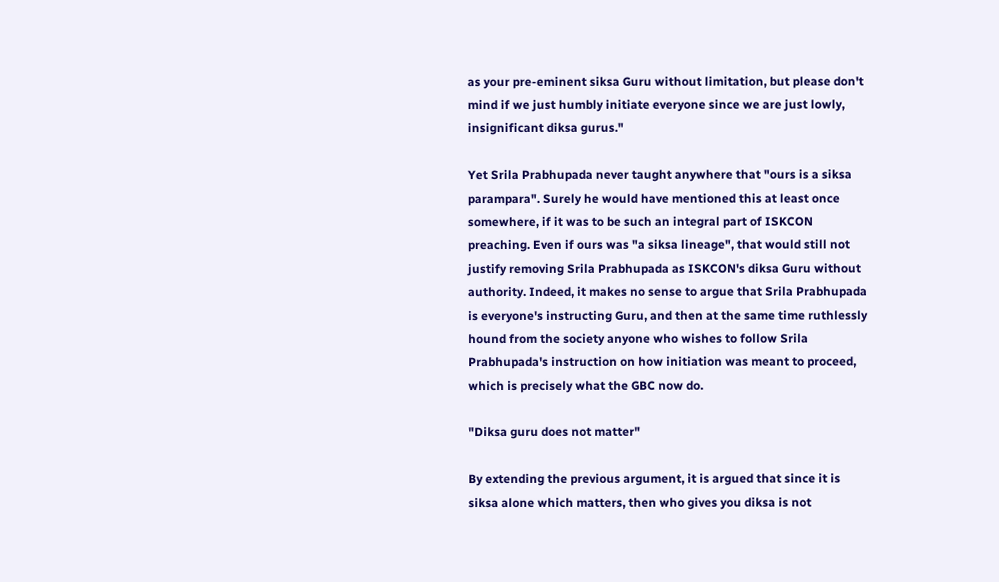as your pre-eminent siksa Guru without limitation, but please don't mind if we just humbly initiate everyone since we are just lowly, insignificant diksa gurus."

Yet Srila Prabhupada never taught anywhere that "ours is a siksa parampara". Surely he would have mentioned this at least once somewhere, if it was to be such an integral part of ISKCON preaching. Even if ours was "a siksa lineage", that would still not justify removing Srila Prabhupada as ISKCON's diksa Guru without authority. Indeed, it makes no sense to argue that Srila Prabhupada is everyone's instructing Guru, and then at the same time ruthlessly hound from the society anyone who wishes to follow Srila Prabhupada's instruction on how initiation was meant to proceed, which is precisely what the GBC now do.

"Diksa guru does not matter"

By extending the previous argument, it is argued that since it is siksa alone which matters, then who gives you diksa is not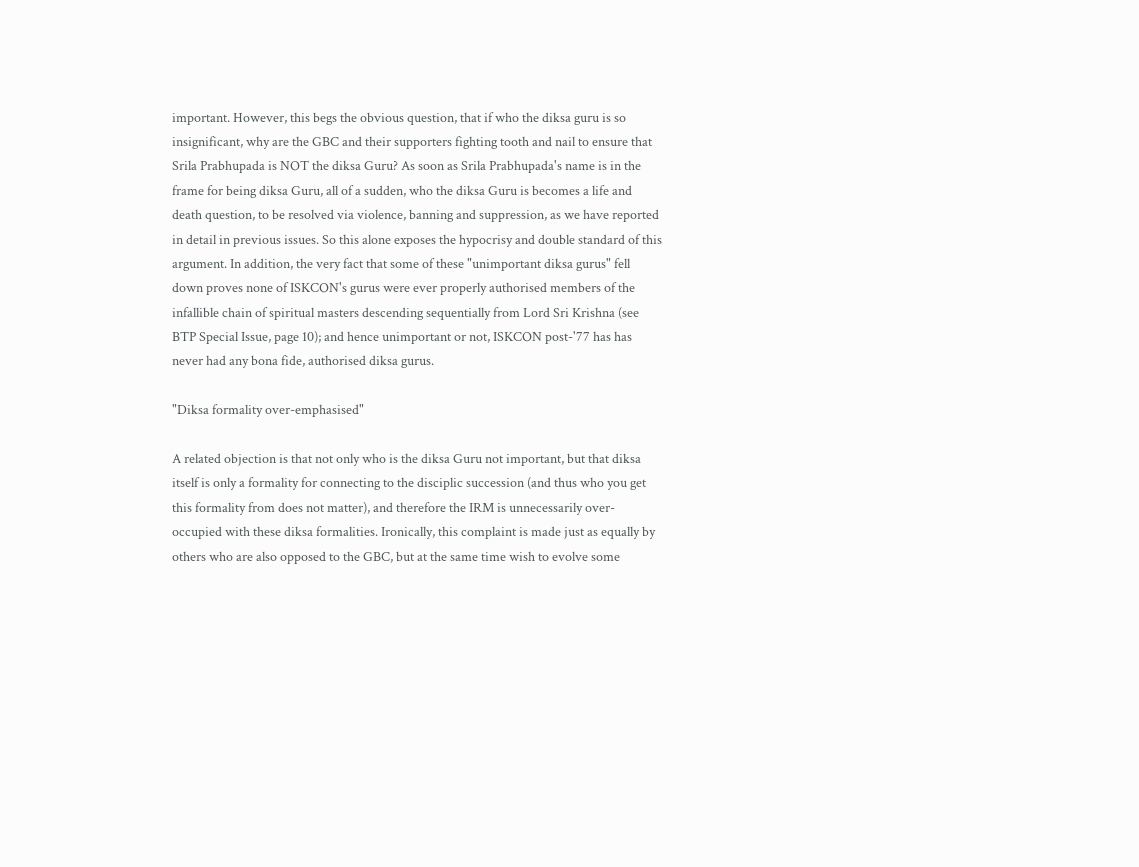important. However, this begs the obvious question, that if who the diksa guru is so insignificant, why are the GBC and their supporters fighting tooth and nail to ensure that Srila Prabhupada is NOT the diksa Guru? As soon as Srila Prabhupada's name is in the frame for being diksa Guru, all of a sudden, who the diksa Guru is becomes a life and death question, to be resolved via violence, banning and suppression, as we have reported in detail in previous issues. So this alone exposes the hypocrisy and double standard of this argument. In addition, the very fact that some of these "unimportant diksa gurus" fell down proves none of ISKCON's gurus were ever properly authorised members of the infallible chain of spiritual masters descending sequentially from Lord Sri Krishna (see BTP Special Issue, page 10); and hence unimportant or not, ISKCON post-'77 has has never had any bona fide, authorised diksa gurus.

"Diksa formality over-emphasised"

A related objection is that not only who is the diksa Guru not important, but that diksa itself is only a formality for connecting to the disciplic succession (and thus who you get this formality from does not matter), and therefore the IRM is unnecessarily over-occupied with these diksa formalities. Ironically, this complaint is made just as equally by others who are also opposed to the GBC, but at the same time wish to evolve some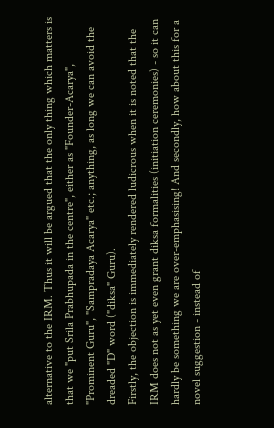alternative to the IRM. Thus it will be argued that the only thing which matters is that we "put Srila Prabhupada in the centre", either as "Founder-Acarya", "Prominent Guru", "Sampradaya Acarya" etc.; anything, as long we can avoid the dreaded "D" word ("diksa" Guru).
Firstly, the objection is immediately rendered ludicrous when it is noted that the IRM does not as yet even grant diksa formalities (initiation ceremonies) - so it can hardly be something we are over-emphasising! And secondly, how about this for a novel suggestion - instead of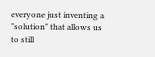everyone just inventing a "solution" that allows us to still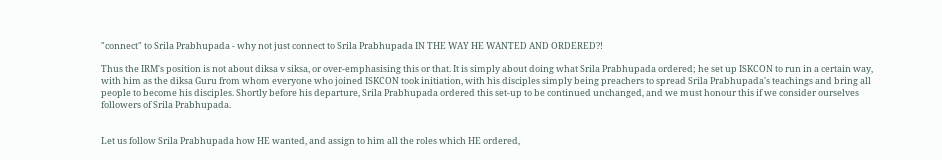"connect" to Srila Prabhupada - why not just connect to Srila Prabhupada IN THE WAY HE WANTED AND ORDERED?!

Thus the IRM's position is not about diksa v siksa, or over-emphasising this or that. It is simply about doing what Srila Prabhupada ordered; he set up ISKCON to run in a certain way, with him as the diksa Guru from whom everyone who joined ISKCON took initiation, with his disciples simply being preachers to spread Srila Prabhupada's teachings and bring all people to become his disciples. Shortly before his departure, Srila Prabhupada ordered this set-up to be continued unchanged, and we must honour this if we consider ourselves followers of Srila Prabhupada.


Let us follow Srila Prabhupada how HE wanted, and assign to him all the roles which HE ordered,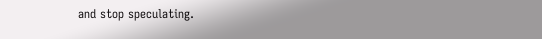and stop speculating.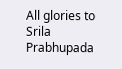All glories to Srila Prabhupada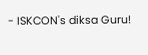- ISKCON's diksa Guru!